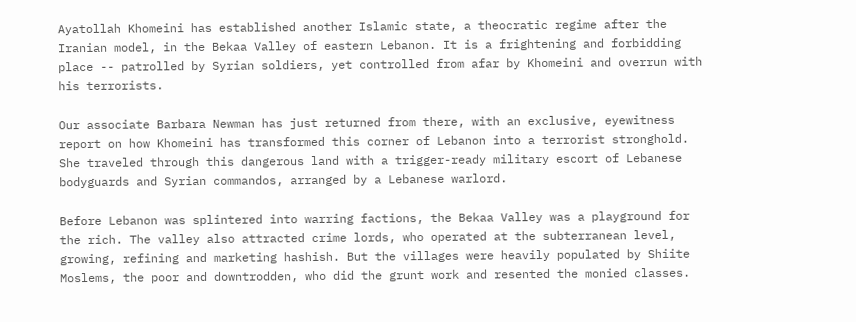Ayatollah Khomeini has established another Islamic state, a theocratic regime after the Iranian model, in the Bekaa Valley of eastern Lebanon. It is a frightening and forbidding place -- patrolled by Syrian soldiers, yet controlled from afar by Khomeini and overrun with his terrorists.

Our associate Barbara Newman has just returned from there, with an exclusive, eyewitness report on how Khomeini has transformed this corner of Lebanon into a terrorist stronghold. She traveled through this dangerous land with a trigger-ready military escort of Lebanese bodyguards and Syrian commandos, arranged by a Lebanese warlord.

Before Lebanon was splintered into warring factions, the Bekaa Valley was a playground for the rich. The valley also attracted crime lords, who operated at the subterranean level, growing, refining and marketing hashish. But the villages were heavily populated by Shiite Moslems, the poor and downtrodden, who did the grunt work and resented the monied classes.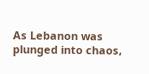As Lebanon was plunged into chaos,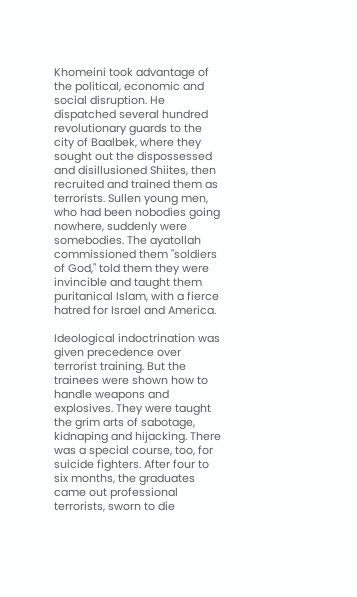Khomeini took advantage of the political, economic and social disruption. He dispatched several hundred revolutionary guards to the city of Baalbek, where they sought out the dispossessed and disillusioned Shiites, then recruited and trained them as terrorists. Sullen young men, who had been nobodies going nowhere, suddenly were somebodies. The ayatollah commissioned them "soldiers of God," told them they were invincible and taught them puritanical Islam, with a fierce hatred for Israel and America.

Ideological indoctrination was given precedence over terrorist training. But the trainees were shown how to handle weapons and explosives. They were taught the grim arts of sabotage, kidnaping and hijacking. There was a special course, too, for suicide fighters. After four to six months, the graduates came out professional terrorists, sworn to die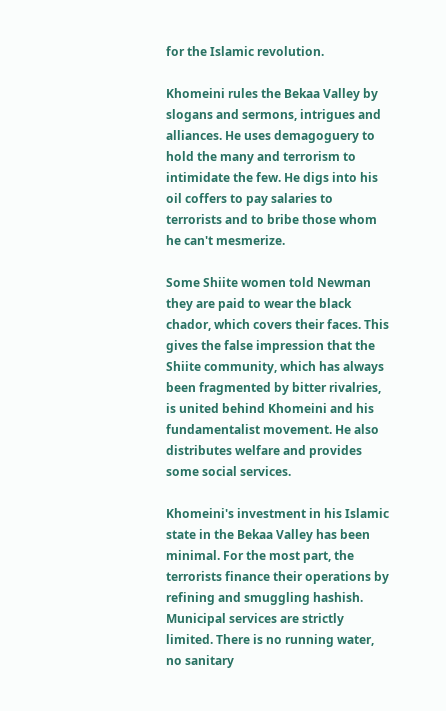for the Islamic revolution.

Khomeini rules the Bekaa Valley by slogans and sermons, intrigues and alliances. He uses demagoguery to hold the many and terrorism to intimidate the few. He digs into his oil coffers to pay salaries to terrorists and to bribe those whom he can't mesmerize.

Some Shiite women told Newman they are paid to wear the black chador, which covers their faces. This gives the false impression that the Shiite community, which has always been fragmented by bitter rivalries, is united behind Khomeini and his fundamentalist movement. He also distributes welfare and provides some social services.

Khomeini's investment in his Islamic state in the Bekaa Valley has been minimal. For the most part, the terrorists finance their operations by refining and smuggling hashish. Municipal services are strictly limited. There is no running water, no sanitary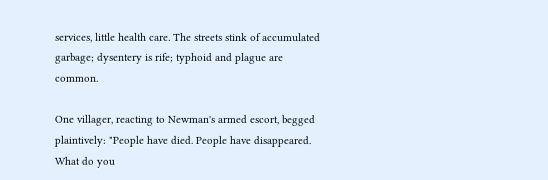services, little health care. The streets stink of accumulated garbage; dysentery is rife; typhoid and plague are common.

One villager, reacting to Newman's armed escort, begged plaintively: "People have died. People have disappeared. What do you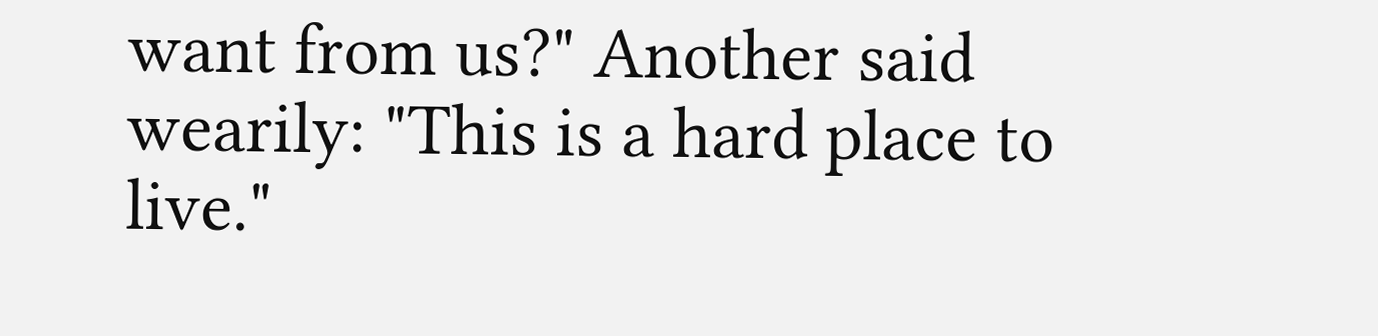want from us?" Another said wearily: "This is a hard place to live."